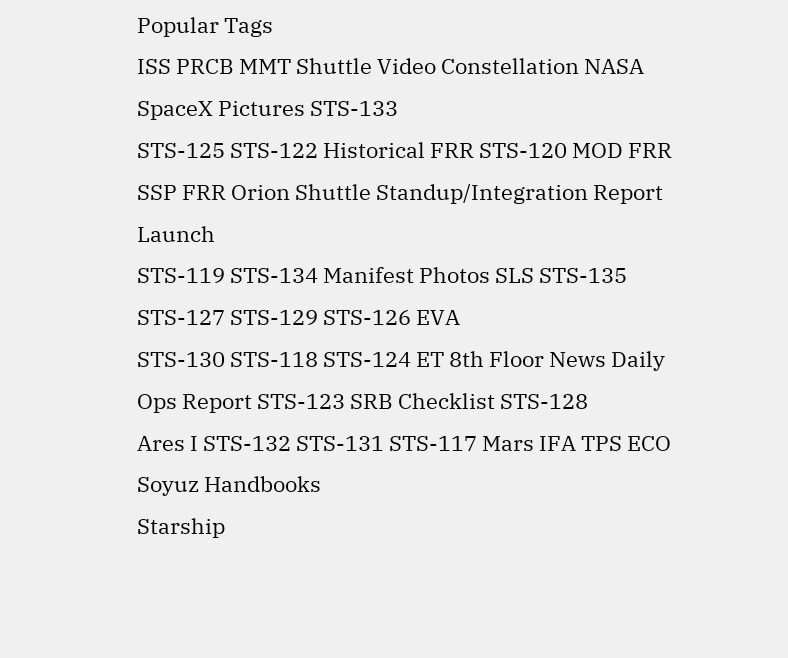Popular Tags
ISS PRCB MMT Shuttle Video Constellation NASA SpaceX Pictures STS-133
STS-125 STS-122 Historical FRR STS-120 MOD FRR SSP FRR Orion Shuttle Standup/Integration Report Launch
STS-119 STS-134 Manifest Photos SLS STS-135 STS-127 STS-129 STS-126 EVA
STS-130 STS-118 STS-124 ET 8th Floor News Daily Ops Report STS-123 SRB Checklist STS-128
Ares I STS-132 STS-131 STS-117 Mars IFA TPS ECO Soyuz Handbooks
Starship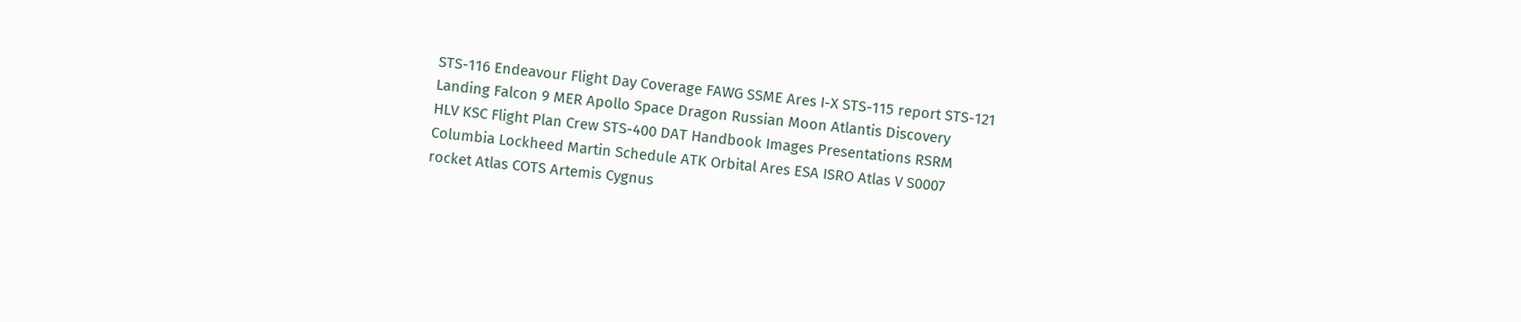STS-116 Endeavour Flight Day Coverage FAWG SSME Ares I-X STS-115 report STS-121
Landing Falcon 9 MER Apollo Space Dragon Russian Moon Atlantis Discovery
HLV KSC Flight Plan Crew STS-400 DAT Handbook Images Presentations RSRM
Columbia Lockheed Martin Schedule ATK Orbital Ares ESA ISRO Atlas V S0007
rocket Atlas COTS Artemis Cygnus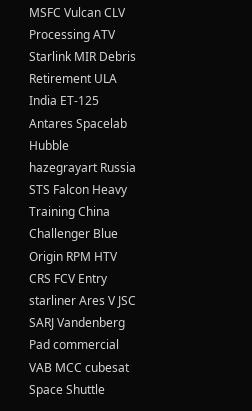MSFC Vulcan CLV Processing ATV
Starlink MIR Debris Retirement ULA India ET-125 Antares Spacelab Hubble
hazegrayart Russia STS Falcon Heavy Training China Challenger Blue Origin RPM HTV
CRS FCV Entry starliner Ares V JSC SARJ Vandenberg Pad commercial
VAB MCC cubesat Space Shuttle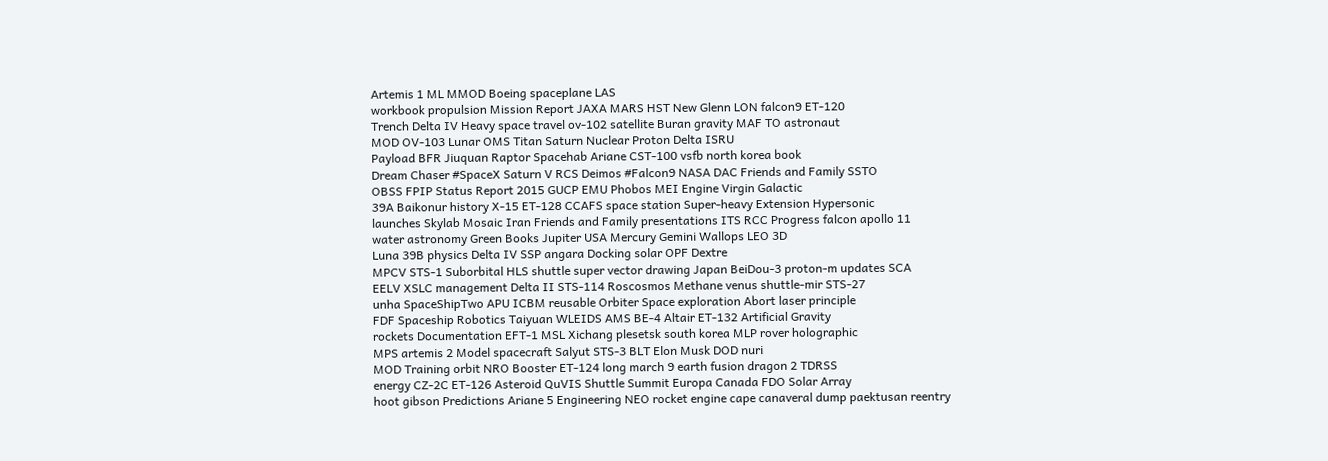Artemis 1 ML MMOD Boeing spaceplane LAS
workbook propulsion Mission Report JAXA MARS HST New Glenn LON falcon9 ET-120
Trench Delta IV Heavy space travel ov-102 satellite Buran gravity MAF TO astronaut
MOD OV-103 Lunar OMS Titan Saturn Nuclear Proton Delta ISRU
Payload BFR Jiuquan Raptor Spacehab Ariane CST-100 vsfb north korea book
Dream Chaser #SpaceX Saturn V RCS Deimos #Falcon9 NASA DAC Friends and Family SSTO
OBSS FPIP Status Report 2015 GUCP EMU Phobos MEI Engine Virgin Galactic
39A Baikonur history X-15 ET-128 CCAFS space station Super-heavy Extension Hypersonic
launches Skylab Mosaic Iran Friends and Family presentations ITS RCC Progress falcon apollo 11
water astronomy Green Books Jupiter USA Mercury Gemini Wallops LEO 3D
Luna 39B physics Delta IV SSP angara Docking solar OPF Dextre
MPCV STS-1 Suborbital HLS shuttle super vector drawing Japan BeiDou-3 proton-m updates SCA
EELV XSLC management Delta II STS-114 Roscosmos Methane venus shuttle-mir STS-27
unha SpaceShipTwo APU ICBM reusable Orbiter Space exploration Abort laser principle
FDF Spaceship Robotics Taiyuan WLEIDS AMS BE-4 Altair ET-132 Artificial Gravity
rockets Documentation EFT-1 MSL Xichang plesetsk south korea MLP rover holographic
MPS artemis 2 Model spacecraft Salyut STS-3 BLT Elon Musk DOD nuri
MOD Training orbit NRO Booster ET-124 long march 9 earth fusion dragon 2 TDRSS
energy CZ-2C ET-126 Asteroid QuVIS Shuttle Summit Europa Canada FDO Solar Array
hoot gibson Predictions Ariane 5 Engineering NEO rocket engine cape canaveral dump paektusan reentry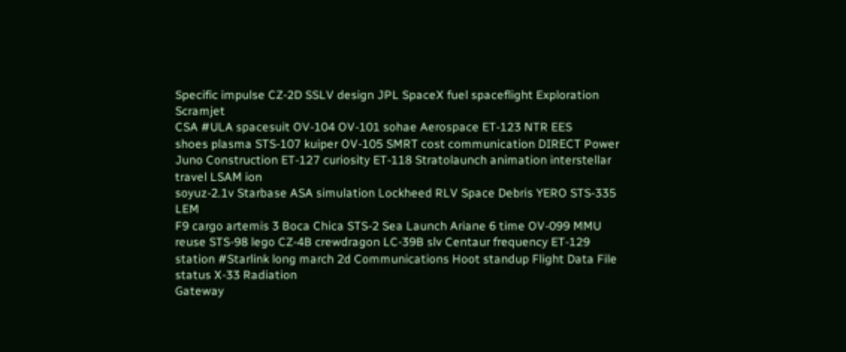Specific impulse CZ-2D SSLV design JPL SpaceX fuel spaceflight Exploration Scramjet
CSA #ULA spacesuit OV-104 OV-101 sohae Aerospace ET-123 NTR EES
shoes plasma STS-107 kuiper OV-105 SMRT cost communication DIRECT Power
Juno Construction ET-127 curiosity ET-118 Stratolaunch animation interstellar travel LSAM ion
soyuz-2.1v Starbase ASA simulation Lockheed RLV Space Debris YERO STS-335 LEM
F9 cargo artemis 3 Boca Chica STS-2 Sea Launch Ariane 6 time OV-099 MMU
reuse STS-98 lego CZ-4B crewdragon LC-39B slv Centaur frequency ET-129
station #Starlink long march 2d Communications Hoot standup Flight Data File status X-33 Radiation
Gateway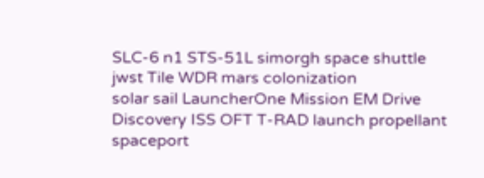SLC-6 n1 STS-51L simorgh space shuttle jwst Tile WDR mars colonization
solar sail LauncherOne Mission EM Drive Discovery ISS OFT T-RAD launch propellant
spaceport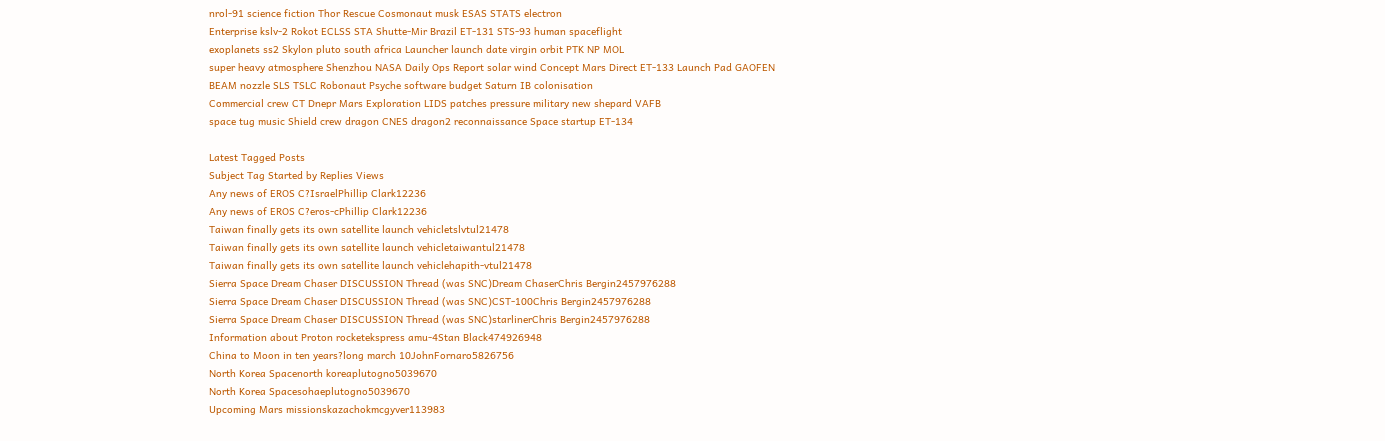nrol-91 science fiction Thor Rescue Cosmonaut musk ESAS STATS electron
Enterprise kslv-2 Rokot ECLSS STA Shutte-Mir Brazil ET-131 STS-93 human spaceflight
exoplanets ss2 Skylon pluto south africa Launcher launch date virgin orbit PTK NP MOL
super heavy atmosphere Shenzhou NASA Daily Ops Report solar wind Concept Mars Direct ET-133 Launch Pad GAOFEN
BEAM nozzle SLS TSLC Robonaut Psyche software budget Saturn IB colonisation
Commercial crew CT Dnepr Mars Exploration LIDS patches pressure military new shepard VAFB
space tug music Shield crew dragon CNES dragon2 reconnaissance Space startup ET-134

Latest Tagged Posts
Subject Tag Started by Replies Views
Any news of EROS C?IsraelPhillip Clark12236
Any news of EROS C?eros-cPhillip Clark12236
Taiwan finally gets its own satellite launch vehicletslvtul21478
Taiwan finally gets its own satellite launch vehicletaiwantul21478
Taiwan finally gets its own satellite launch vehiclehapith-vtul21478
Sierra Space Dream Chaser DISCUSSION Thread (was SNC)Dream ChaserChris Bergin2457976288
Sierra Space Dream Chaser DISCUSSION Thread (was SNC)CST-100Chris Bergin2457976288
Sierra Space Dream Chaser DISCUSSION Thread (was SNC)starlinerChris Bergin2457976288
Information about Proton rocketekspress amu-4Stan Black474926948
China to Moon in ten years?long march 10JohnFornaro5826756
North Korea Spacenorth koreaplutogno5039670
North Korea Spacesohaeplutogno5039670
Upcoming Mars missionskazachokmcgyver113983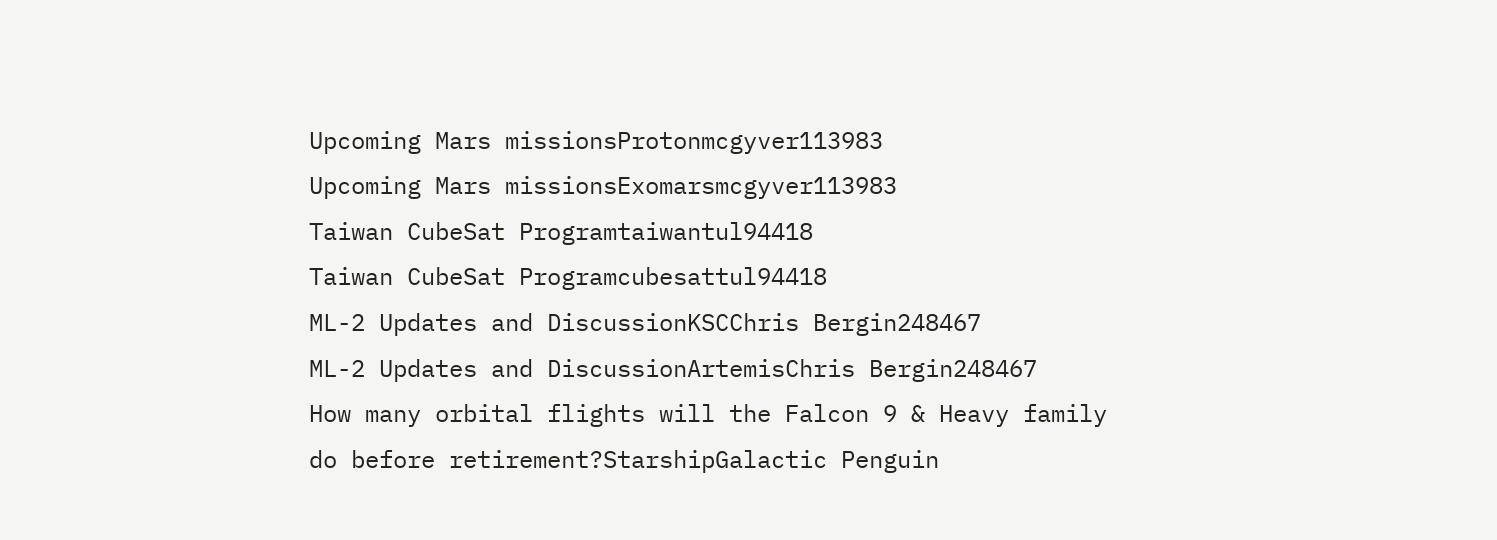Upcoming Mars missionsProtonmcgyver113983
Upcoming Mars missionsExomarsmcgyver113983
Taiwan CubeSat Programtaiwantul94418
Taiwan CubeSat Programcubesattul94418
ML-2 Updates and DiscussionKSCChris Bergin248467
ML-2 Updates and DiscussionArtemisChris Bergin248467
How many orbital flights will the Falcon 9 & Heavy family do before retirement?StarshipGalactic Penguin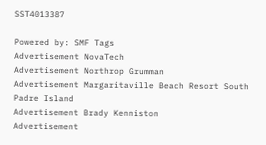SST4013387

Powered by: SMF Tags
Advertisement NovaTech
Advertisement Northrop Grumman
Advertisement Margaritaville Beach Resort South Padre Island
Advertisement Brady Kenniston
Advertisement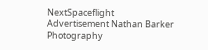NextSpaceflight
Advertisement Nathan Barker Photography